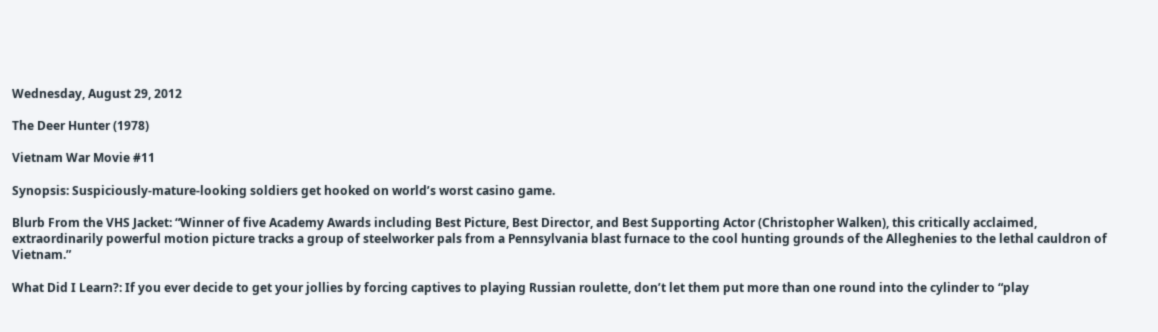Wednesday, August 29, 2012

The Deer Hunter (1978)

Vietnam War Movie #11

Synopsis: Suspiciously-mature-looking soldiers get hooked on world’s worst casino game.

Blurb From the VHS Jacket: “Winner of five Academy Awards including Best Picture, Best Director, and Best Supporting Actor (Christopher Walken), this critically acclaimed, extraordinarily powerful motion picture tracks a group of steelworker pals from a Pennsylvania blast furnace to the cool hunting grounds of the Alleghenies to the lethal cauldron of Vietnam.”

What Did I Learn?: If you ever decide to get your jollies by forcing captives to playing Russian roulette, don’t let them put more than one round into the cylinder to “play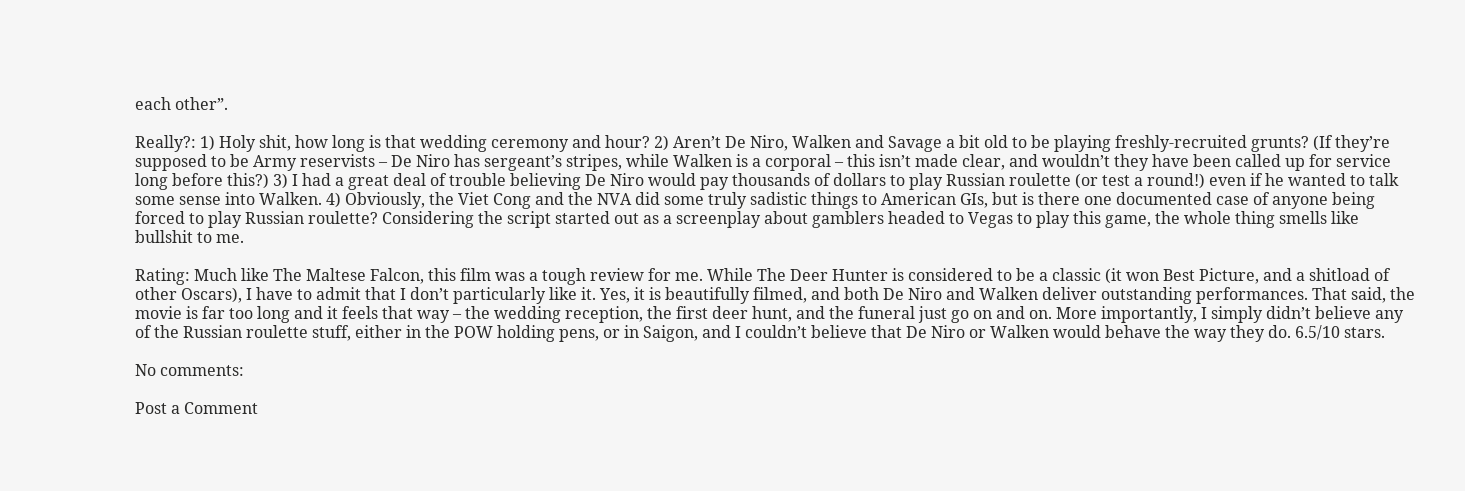each other”.

Really?: 1) Holy shit, how long is that wedding ceremony and hour? 2) Aren’t De Niro, Walken and Savage a bit old to be playing freshly-recruited grunts? (If they’re supposed to be Army reservists – De Niro has sergeant’s stripes, while Walken is a corporal – this isn’t made clear, and wouldn’t they have been called up for service long before this?) 3) I had a great deal of trouble believing De Niro would pay thousands of dollars to play Russian roulette (or test a round!) even if he wanted to talk some sense into Walken. 4) Obviously, the Viet Cong and the NVA did some truly sadistic things to American GIs, but is there one documented case of anyone being forced to play Russian roulette? Considering the script started out as a screenplay about gamblers headed to Vegas to play this game, the whole thing smells like bullshit to me.

Rating: Much like The Maltese Falcon, this film was a tough review for me. While The Deer Hunter is considered to be a classic (it won Best Picture, and a shitload of other Oscars), I have to admit that I don’t particularly like it. Yes, it is beautifully filmed, and both De Niro and Walken deliver outstanding performances. That said, the movie is far too long and it feels that way – the wedding reception, the first deer hunt, and the funeral just go on and on. More importantly, I simply didn’t believe any of the Russian roulette stuff, either in the POW holding pens, or in Saigon, and I couldn’t believe that De Niro or Walken would behave the way they do. 6.5/10 stars.

No comments:

Post a Comment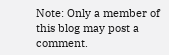Note: Only a member of this blog may post a comment.